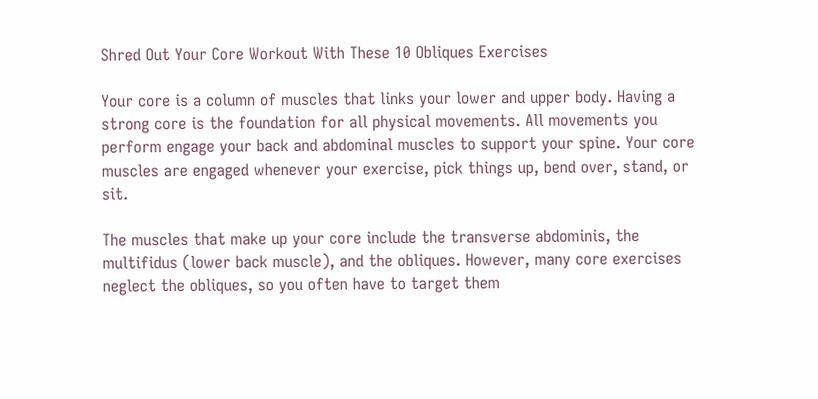Shred Out Your Core Workout With These 10 Obliques Exercises

Your core is a column of muscles that links your lower and upper body. Having a strong core is the foundation for all physical movements. All movements you perform engage your back and abdominal muscles to support your spine. Your core muscles are engaged whenever your exercise, pick things up, bend over, stand, or sit.

The muscles that make up your core include the transverse abdominis, the multifidus (lower back muscle), and the obliques. However, many core exercises neglect the obliques, so you often have to target them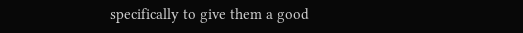specifically to give them a good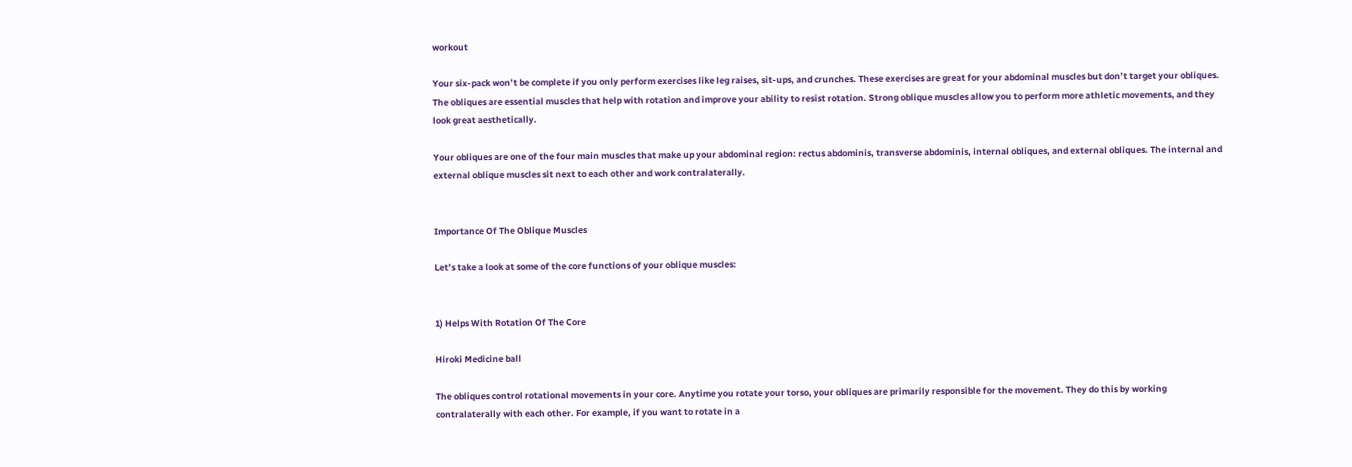workout

Your six-pack won’t be complete if you only perform exercises like leg raises, sit-ups, and crunches. These exercises are great for your abdominal muscles but don’t target your obliques. The obliques are essential muscles that help with rotation and improve your ability to resist rotation. Strong oblique muscles allow you to perform more athletic movements, and they look great aesthetically.

Your obliques are one of the four main muscles that make up your abdominal region: rectus abdominis, transverse abdominis, internal obliques, and external obliques. The internal and external oblique muscles sit next to each other and work contralaterally.


Importance Of The Oblique Muscles

Let’s take a look at some of the core functions of your oblique muscles:


1) Helps With Rotation Of The Core

Hiroki Medicine ball

The obliques control rotational movements in your core. Anytime you rotate your torso, your obliques are primarily responsible for the movement. They do this by working contralaterally with each other. For example, if you want to rotate in a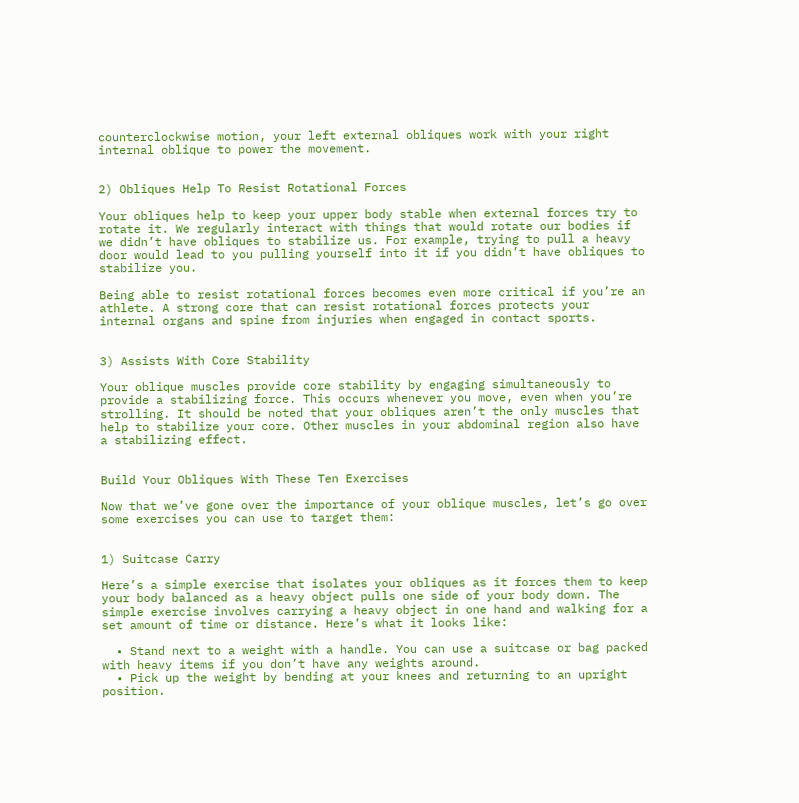counterclockwise motion, your left external obliques work with your right internal oblique to power the movement.


2) Obliques Help To Resist Rotational Forces

Your obliques help to keep your upper body stable when external forces try to rotate it. We regularly interact with things that would rotate our bodies if we didn’t have obliques to stabilize us. For example, trying to pull a heavy door would lead to you pulling yourself into it if you didn’t have obliques to stabilize you.

Being able to resist rotational forces becomes even more critical if you’re an athlete. A strong core that can resist rotational forces protects your internal organs and spine from injuries when engaged in contact sports.


3) Assists With Core Stability

Your oblique muscles provide core stability by engaging simultaneously to provide a stabilizing force. This occurs whenever you move, even when you’re strolling. It should be noted that your obliques aren’t the only muscles that help to stabilize your core. Other muscles in your abdominal region also have a stabilizing effect.


Build Your Obliques With These Ten Exercises

Now that we’ve gone over the importance of your oblique muscles, let’s go over some exercises you can use to target them:


1) Suitcase Carry

Here’s a simple exercise that isolates your obliques as it forces them to keep your body balanced as a heavy object pulls one side of your body down. The simple exercise involves carrying a heavy object in one hand and walking for a set amount of time or distance. Here’s what it looks like:

  • Stand next to a weight with a handle. You can use a suitcase or bag packed with heavy items if you don’t have any weights around.
  • Pick up the weight by bending at your knees and returning to an upright position.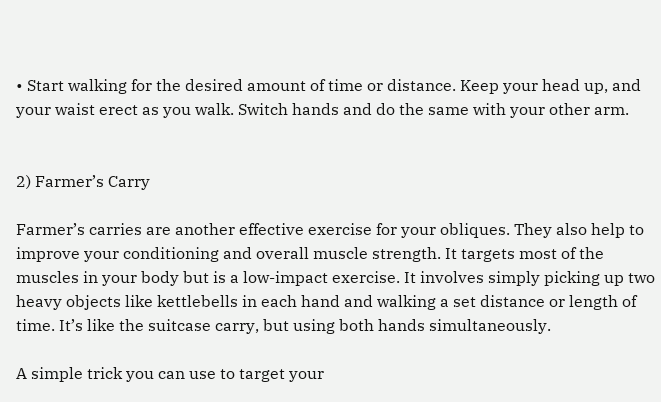• Start walking for the desired amount of time or distance. Keep your head up, and your waist erect as you walk. Switch hands and do the same with your other arm.


2) Farmer’s Carry

Farmer’s carries are another effective exercise for your obliques. They also help to improve your conditioning and overall muscle strength. It targets most of the muscles in your body but is a low-impact exercise. It involves simply picking up two heavy objects like kettlebells in each hand and walking a set distance or length of time. It’s like the suitcase carry, but using both hands simultaneously.

A simple trick you can use to target your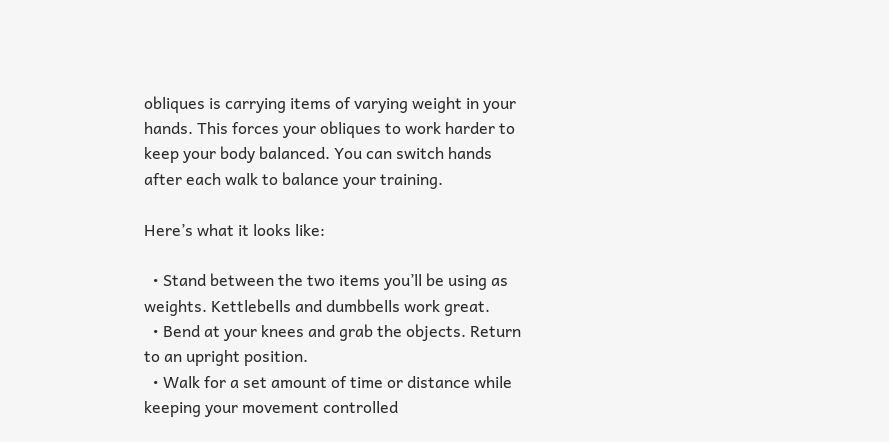obliques is carrying items of varying weight in your hands. This forces your obliques to work harder to keep your body balanced. You can switch hands after each walk to balance your training.

Here’s what it looks like:

  • Stand between the two items you’ll be using as weights. Kettlebells and dumbbells work great.
  • Bend at your knees and grab the objects. Return to an upright position.
  • Walk for a set amount of time or distance while keeping your movement controlled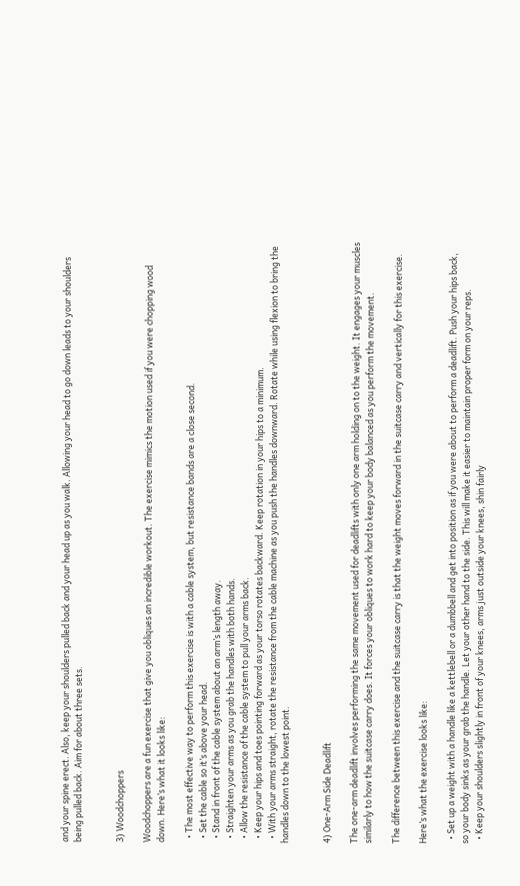and your spine erect. Also, keep your shoulders pulled back and your head up as you walk. Allowing your head to go down leads to your shoulders being pulled back. Aim for about three sets.


3) Woodchoppers

Woodchoppers are a fun exercise that give you obliques an incredible workout. The exercise mimics the motion used if you were chopping wood down. Here’s what it looks like:

  • The most effective way to perform this exercise is with a cable system, but resistance bands are a close second.
  • Set the cable so it’s above your head.
  • Stand in front of the cable system about an arm’s length away.
  • Straighten your arms as you grab the handles with both hands.
  • Allow the resistance of the cable system to pull your arms back.
  • Keep your hips and toes pointing forward as your torso rotates backward. Keep rotation in your hips to a minimum.
  • With your arms straight, rotate the resistance from the cable machine as you push the handles downward. Rotate while using flexion to bring the handles down to the lowest point.


4) One-Arm Side Deadlift

The one-arm deadlift involves performing the same movement used for deadlifts with only one arm holding on to the weight. It engages your muscles similarly to how the suitcase carry does. It forces your obliques to work hard to keep your body balanced as you perform the movement.

The difference between this exercise and the suitcase carry is that the weight moves forward in the suitcase carry and vertically for this exercise.

Here’s what the exercise looks like:

  • Set up a weight with a handle like a kettlebell or a dumbbell and get into position as if you were about to perform a deadlift. Push your hips back, so your body sinks as your grab the handle. Let your other hand to the side. This will make it easier to maintain proper form on your reps.
  • Keep your shoulders slightly in front of your knees, arms just outside your knees, shin fairly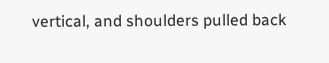vertical, and shoulders pulled back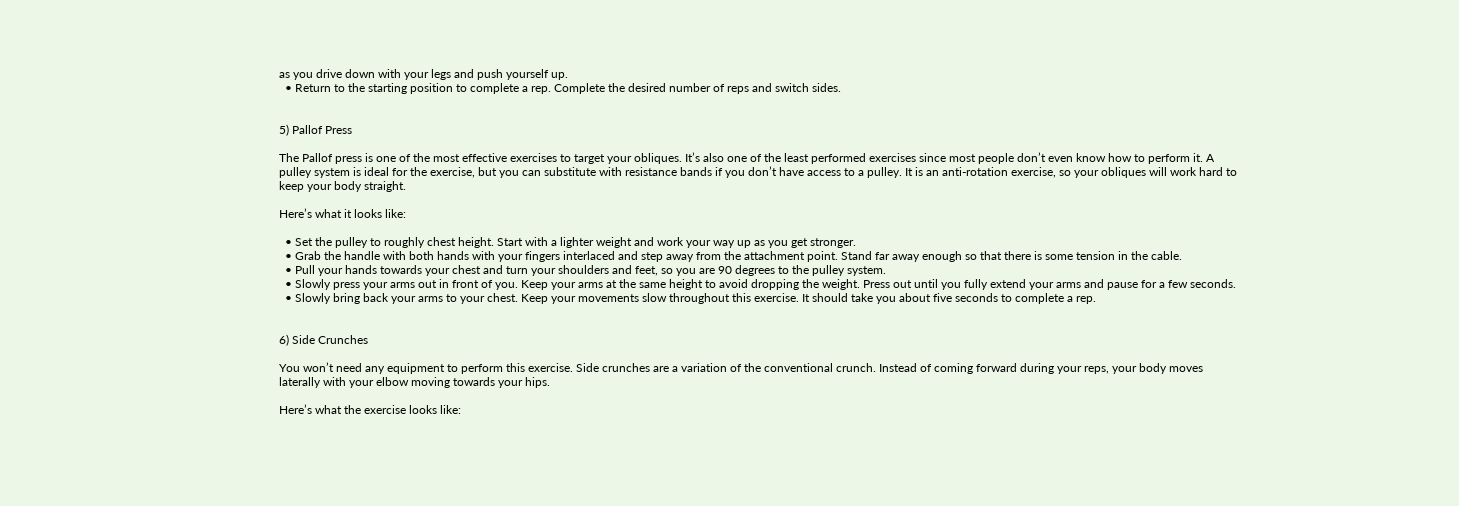as you drive down with your legs and push yourself up.
  • Return to the starting position to complete a rep. Complete the desired number of reps and switch sides.


5) Pallof Press

The Pallof press is one of the most effective exercises to target your obliques. It’s also one of the least performed exercises since most people don’t even know how to perform it. A pulley system is ideal for the exercise, but you can substitute with resistance bands if you don’t have access to a pulley. It is an anti-rotation exercise, so your obliques will work hard to keep your body straight.

Here’s what it looks like:

  • Set the pulley to roughly chest height. Start with a lighter weight and work your way up as you get stronger.
  • Grab the handle with both hands with your fingers interlaced and step away from the attachment point. Stand far away enough so that there is some tension in the cable.
  • Pull your hands towards your chest and turn your shoulders and feet, so you are 90 degrees to the pulley system.
  • Slowly press your arms out in front of you. Keep your arms at the same height to avoid dropping the weight. Press out until you fully extend your arms and pause for a few seconds.
  • Slowly bring back your arms to your chest. Keep your movements slow throughout this exercise. It should take you about five seconds to complete a rep.


6) Side Crunches

You won’t need any equipment to perform this exercise. Side crunches are a variation of the conventional crunch. Instead of coming forward during your reps, your body moves laterally with your elbow moving towards your hips.

Here’s what the exercise looks like: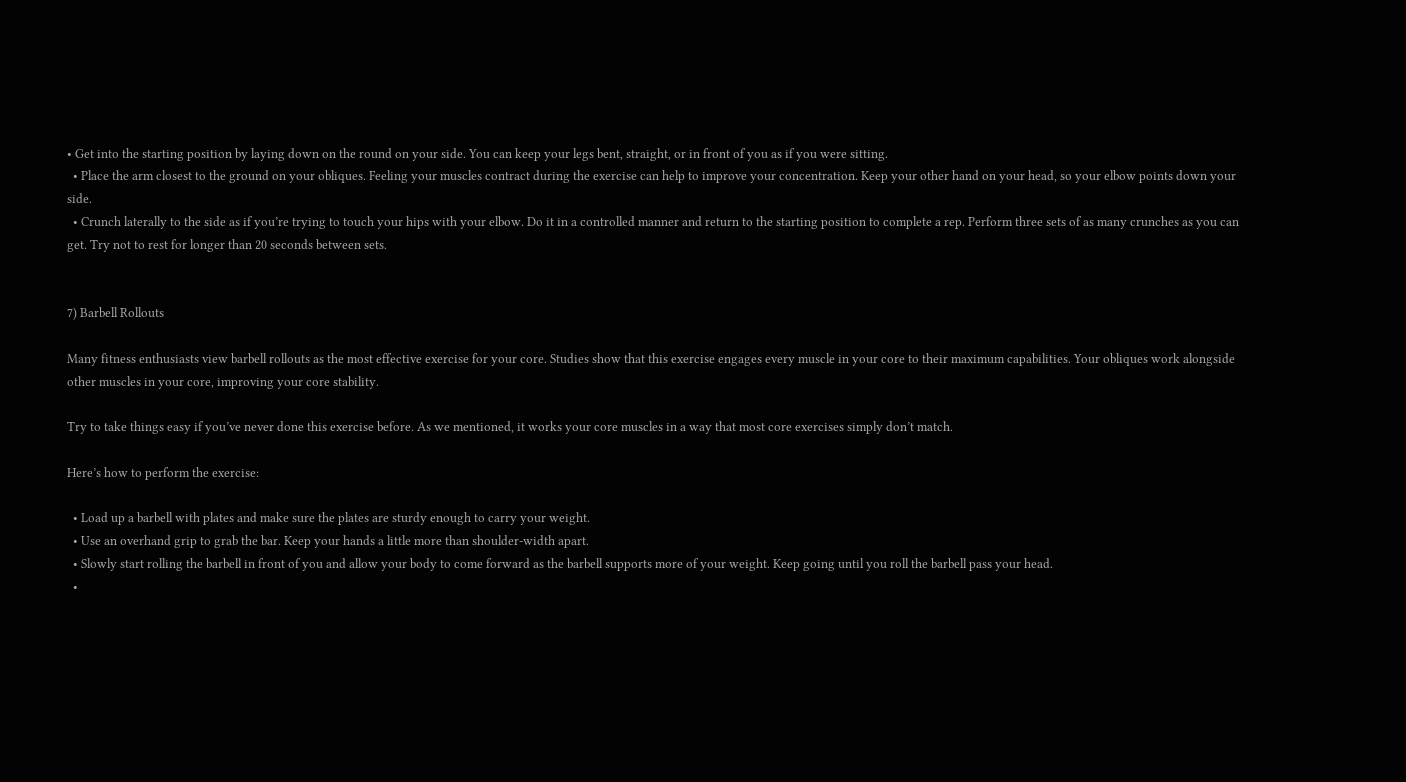• Get into the starting position by laying down on the round on your side. You can keep your legs bent, straight, or in front of you as if you were sitting.
  • Place the arm closest to the ground on your obliques. Feeling your muscles contract during the exercise can help to improve your concentration. Keep your other hand on your head, so your elbow points down your side.
  • Crunch laterally to the side as if you’re trying to touch your hips with your elbow. Do it in a controlled manner and return to the starting position to complete a rep. Perform three sets of as many crunches as you can get. Try not to rest for longer than 20 seconds between sets.


7) Barbell Rollouts

Many fitness enthusiasts view barbell rollouts as the most effective exercise for your core. Studies show that this exercise engages every muscle in your core to their maximum capabilities. Your obliques work alongside other muscles in your core, improving your core stability.

Try to take things easy if you’ve never done this exercise before. As we mentioned, it works your core muscles in a way that most core exercises simply don’t match.

Here’s how to perform the exercise:

  • Load up a barbell with plates and make sure the plates are sturdy enough to carry your weight.
  • Use an overhand grip to grab the bar. Keep your hands a little more than shoulder-width apart.
  • Slowly start rolling the barbell in front of you and allow your body to come forward as the barbell supports more of your weight. Keep going until you roll the barbell pass your head.
  •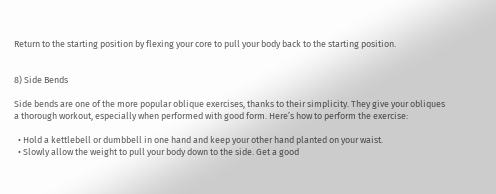Return to the starting position by flexing your core to pull your body back to the starting position.


8) Side Bends

Side bends are one of the more popular oblique exercises, thanks to their simplicity. They give your obliques a thorough workout, especially when performed with good form. Here’s how to perform the exercise:

  • Hold a kettlebell or dumbbell in one hand and keep your other hand planted on your waist.
  • Slowly allow the weight to pull your body down to the side. Get a good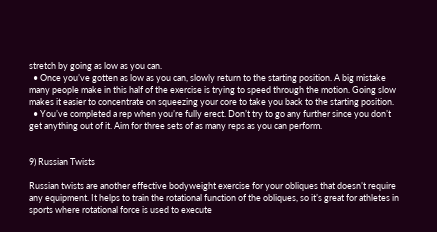stretch by going as low as you can.
  • Once you’ve gotten as low as you can, slowly return to the starting position. A big mistake many people make in this half of the exercise is trying to speed through the motion. Going slow makes it easier to concentrate on squeezing your core to take you back to the starting position.
  • You’ve completed a rep when you’re fully erect. Don’t try to go any further since you don’t get anything out of it. Aim for three sets of as many reps as you can perform.


9) Russian Twists

Russian twists are another effective bodyweight exercise for your obliques that doesn’t require any equipment. It helps to train the rotational function of the obliques, so it’s great for athletes in sports where rotational force is used to execute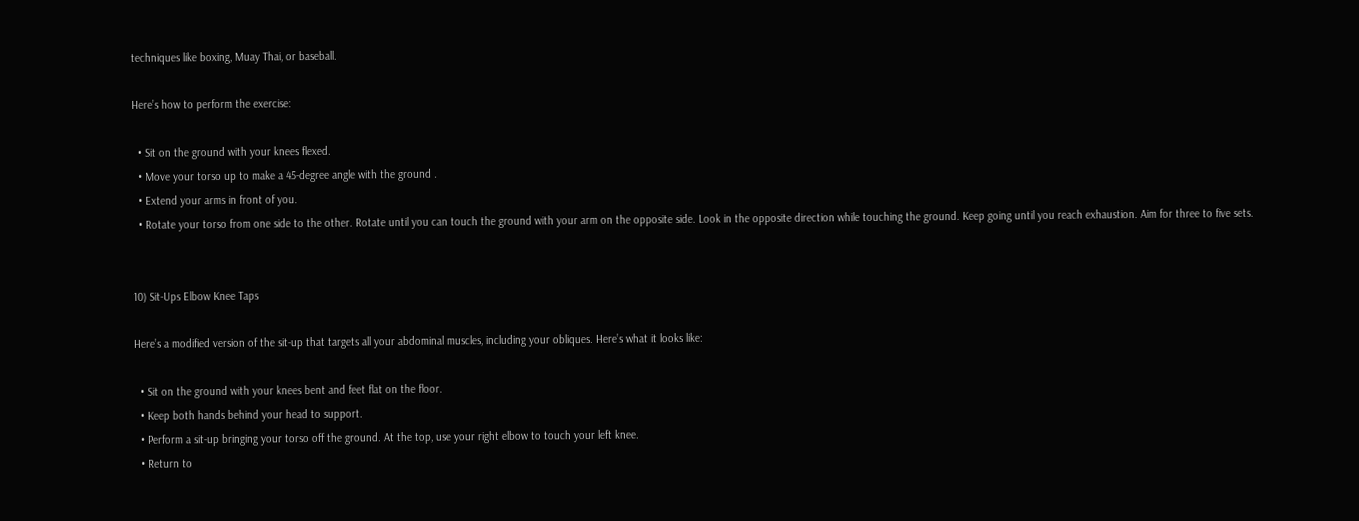techniques like boxing, Muay Thai, or baseball.

Here’s how to perform the exercise:

  • Sit on the ground with your knees flexed.
  • Move your torso up to make a 45-degree angle with the ground .
  • Extend your arms in front of you.
  • Rotate your torso from one side to the other. Rotate until you can touch the ground with your arm on the opposite side. Look in the opposite direction while touching the ground. Keep going until you reach exhaustion. Aim for three to five sets.


10) Sit-Ups Elbow Knee Taps

Here’s a modified version of the sit-up that targets all your abdominal muscles, including your obliques. Here’s what it looks like:

  • Sit on the ground with your knees bent and feet flat on the floor.
  • Keep both hands behind your head to support.
  • Perform a sit-up bringing your torso off the ground. At the top, use your right elbow to touch your left knee.
  • Return to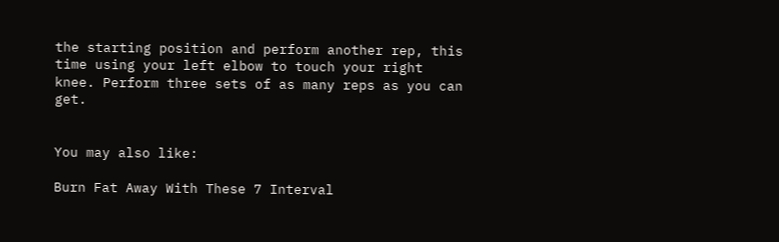the starting position and perform another rep, this time using your left elbow to touch your right knee. Perform three sets of as many reps as you can get.


You may also like:

Burn Fat Away With These 7 Interval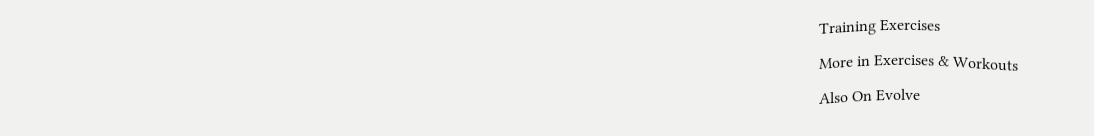Training Exercises

More in Exercises & Workouts

Also On Evolve